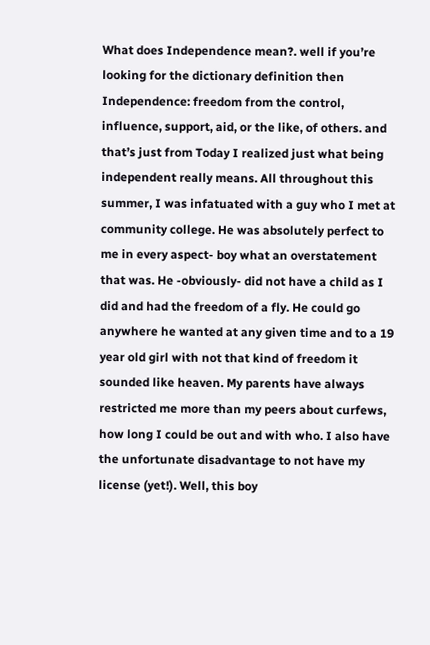What does Independence mean?. well if you’re looking for the dictionary definition then
Independence: freedom from the control, influence, support, aid, or the like, of others. and that’s just from Today I realized just what being independent really means. All throughout this summer, I was infatuated with a guy who I met at community college. He was absolutely perfect to me in every aspect- boy what an overstatement that was. He -obviously- did not have a child as I did and had the freedom of a fly. He could go anywhere he wanted at any given time and to a 19 year old girl with not that kind of freedom it sounded like heaven. My parents have always restricted me more than my peers about curfews, how long I could be out and with who. I also have the unfortunate disadvantage to not have my license (yet!). Well, this boy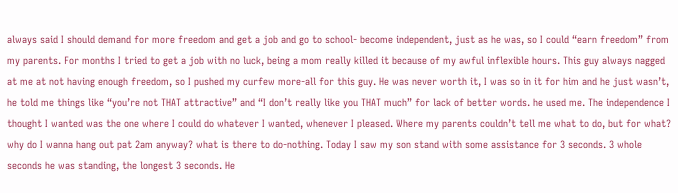always said I should demand for more freedom and get a job and go to school- become independent, just as he was, so I could “earn freedom” from my parents. For months I tried to get a job with no luck, being a mom really killed it because of my awful inflexible hours. This guy always nagged at me at not having enough freedom, so I pushed my curfew more-all for this guy. He was never worth it, I was so in it for him and he just wasn’t, he told me things like “you’re not THAT attractive” and “I don’t really like you THAT much” for lack of better words. he used me. The independence I thought I wanted was the one where I could do whatever I wanted, whenever I pleased. Where my parents couldn’t tell me what to do, but for what? why do I wanna hang out pat 2am anyway? what is there to do-nothing. Today I saw my son stand with some assistance for 3 seconds. 3 whole seconds he was standing, the longest 3 seconds. He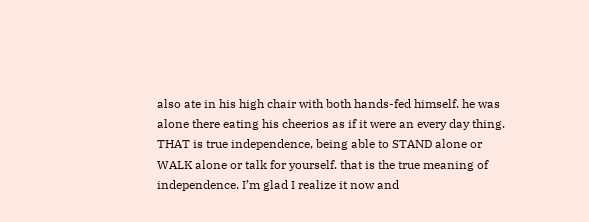also ate in his high chair with both hands-fed himself. he was alone there eating his cheerios as if it were an every day thing. THAT is true independence, being able to STAND alone or WALK alone or talk for yourself. that is the true meaning of independence. I’m glad I realize it now and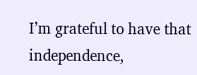I’m grateful to have that independence,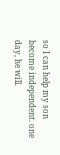so I can help my son become independent. one day, he will.